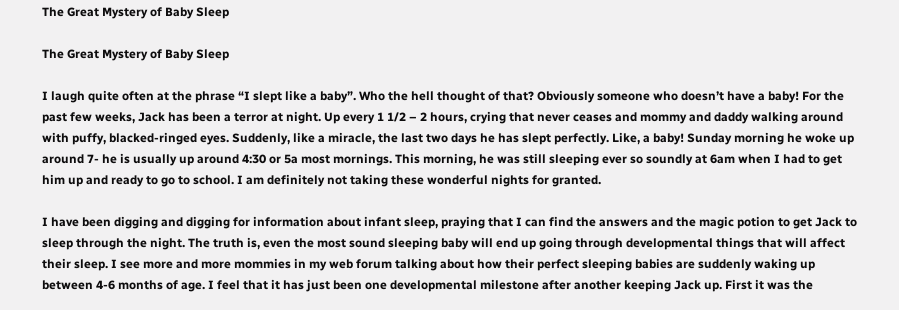The Great Mystery of Baby Sleep

The Great Mystery of Baby Sleep

I laugh quite often at the phrase “I slept like a baby”. Who the hell thought of that? Obviously someone who doesn’t have a baby! For the past few weeks, Jack has been a terror at night. Up every 1 1/2 – 2 hours, crying that never ceases and mommy and daddy walking around with puffy, blacked-ringed eyes. Suddenly, like a miracle, the last two days he has slept perfectly. Like, a baby! Sunday morning he woke up around 7- he is usually up around 4:30 or 5a most mornings. This morning, he was still sleeping ever so soundly at 6am when I had to get him up and ready to go to school. I am definitely not taking these wonderful nights for granted.

I have been digging and digging for information about infant sleep, praying that I can find the answers and the magic potion to get Jack to sleep through the night. The truth is, even the most sound sleeping baby will end up going through developmental things that will affect their sleep. I see more and more mommies in my web forum talking about how their perfect sleeping babies are suddenly waking up between 4-6 months of age. I feel that it has just been one developmental milestone after another keeping Jack up. First it was the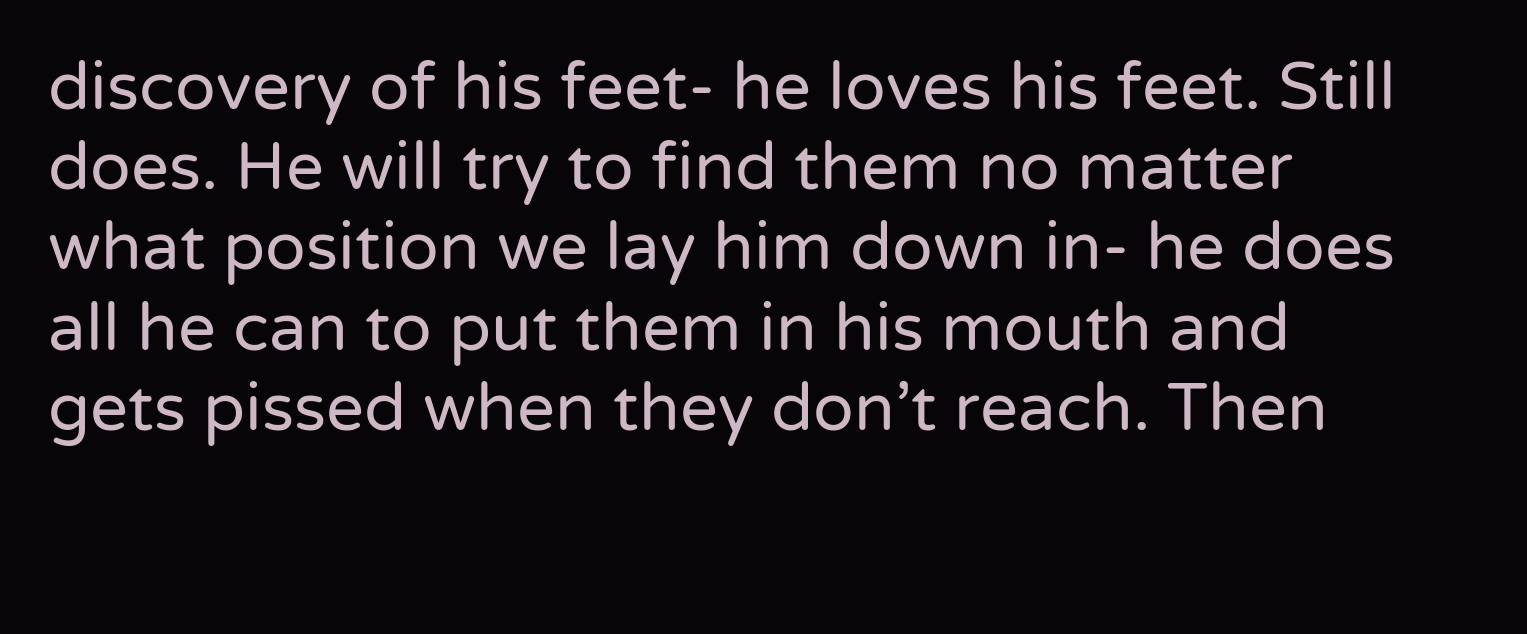discovery of his feet- he loves his feet. Still does. He will try to find them no matter what position we lay him down in- he does all he can to put them in his mouth and gets pissed when they don’t reach. Then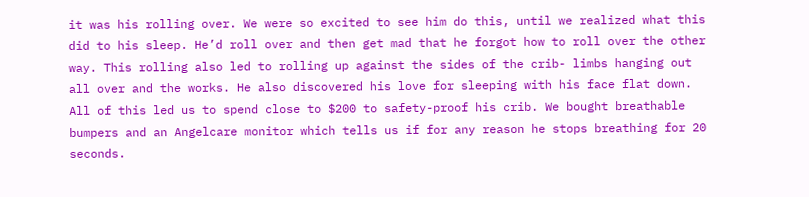it was his rolling over. We were so excited to see him do this, until we realized what this did to his sleep. He’d roll over and then get mad that he forgot how to roll over the other way. This rolling also led to rolling up against the sides of the crib- limbs hanging out all over and the works. He also discovered his love for sleeping with his face flat down. All of this led us to spend close to $200 to safety-proof his crib. We bought breathable bumpers and an Angelcare monitor which tells us if for any reason he stops breathing for 20 seconds.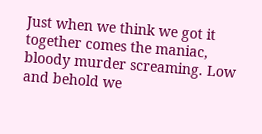Just when we think we got it together comes the maniac, bloody murder screaming. Low and behold we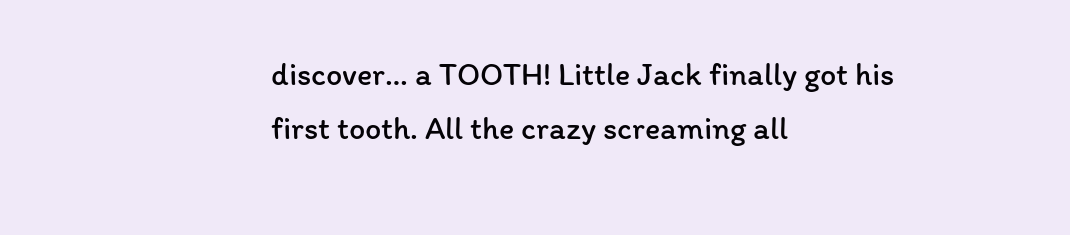discover… a TOOTH! Little Jack finally got his first tooth. All the crazy screaming all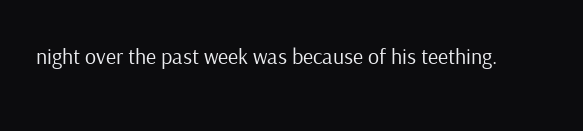night over the past week was because of his teething.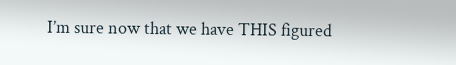I’m sure now that we have THIS figured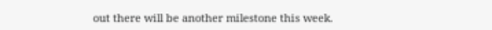out there will be another milestone this week.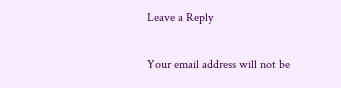Leave a Reply

Your email address will not be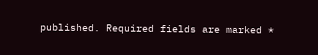published. Required fields are marked *